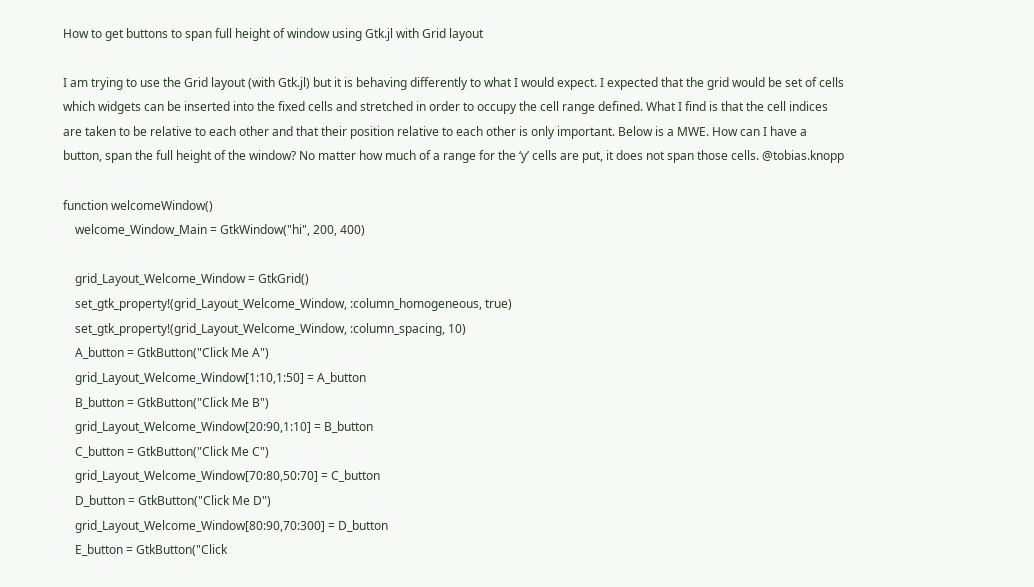How to get buttons to span full height of window using Gtk.jl with Grid layout

I am trying to use the Grid layout (with Gtk.jl) but it is behaving differently to what I would expect. I expected that the grid would be set of cells which widgets can be inserted into the fixed cells and stretched in order to occupy the cell range defined. What I find is that the cell indices are taken to be relative to each other and that their position relative to each other is only important. Below is a MWE. How can I have a button, span the full height of the window? No matter how much of a range for the ‘y’ cells are put, it does not span those cells. @tobias.knopp

function welcomeWindow()
    welcome_Window_Main = GtkWindow("hi", 200, 400)

    grid_Layout_Welcome_Window = GtkGrid()
    set_gtk_property!(grid_Layout_Welcome_Window, :column_homogeneous, true)
    set_gtk_property!(grid_Layout_Welcome_Window, :column_spacing, 10)
    A_button = GtkButton("Click Me A")
    grid_Layout_Welcome_Window[1:10,1:50] = A_button
    B_button = GtkButton("Click Me B")
    grid_Layout_Welcome_Window[20:90,1:10] = B_button
    C_button = GtkButton("Click Me C")
    grid_Layout_Welcome_Window[70:80,50:70] = C_button
    D_button = GtkButton("Click Me D")
    grid_Layout_Welcome_Window[80:90,70:300] = D_button
    E_button = GtkButton("Click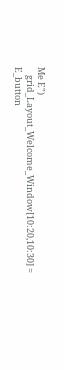Me E")
    grid_Layout_Welcome_Window[10:20,10:30] = E_button